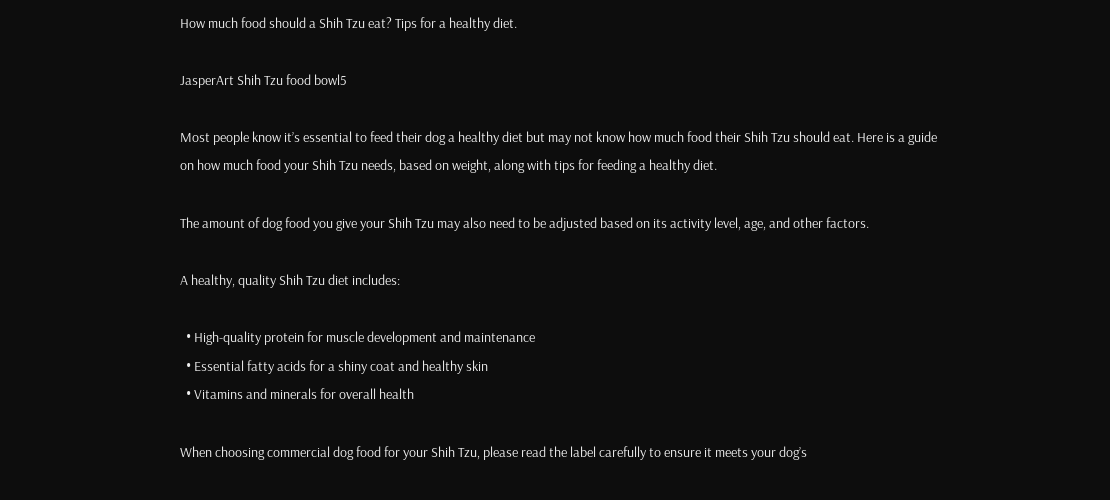How much food should a Shih Tzu eat? Tips for a healthy diet.

JasperArt Shih Tzu food bowl5

Most people know it’s essential to feed their dog a healthy diet but may not know how much food their Shih Tzu should eat. Here is a guide on how much food your Shih Tzu needs, based on weight, along with tips for feeding a healthy diet.

The amount of dog food you give your Shih Tzu may also need to be adjusted based on its activity level, age, and other factors.

A healthy, quality Shih Tzu diet includes:

  • High-quality protein for muscle development and maintenance
  • Essential fatty acids for a shiny coat and healthy skin
  • Vitamins and minerals for overall health

When choosing commercial dog food for your Shih Tzu, please read the label carefully to ensure it meets your dog’s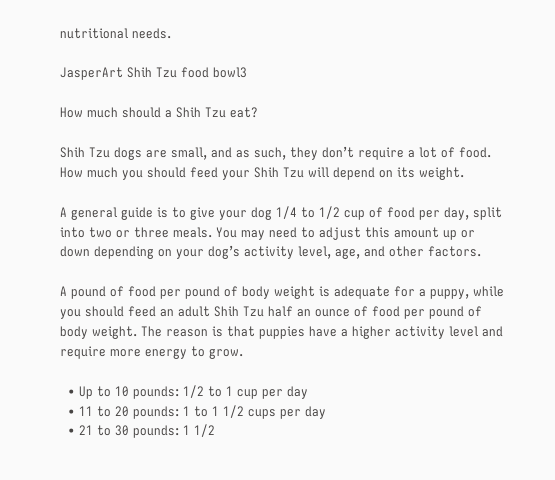nutritional needs.

JasperArt Shih Tzu food bowl3

How much should a Shih Tzu eat?

Shih Tzu dogs are small, and as such, they don’t require a lot of food. How much you should feed your Shih Tzu will depend on its weight.

A general guide is to give your dog 1/4 to 1/2 cup of food per day, split into two or three meals. You may need to adjust this amount up or down depending on your dog’s activity level, age, and other factors.

A pound of food per pound of body weight is adequate for a puppy, while you should feed an adult Shih Tzu half an ounce of food per pound of body weight. The reason is that puppies have a higher activity level and require more energy to grow.

  • Up to 10 pounds: 1/2 to 1 cup per day
  • 11 to 20 pounds: 1 to 1 1/2 cups per day
  • 21 to 30 pounds: 1 1/2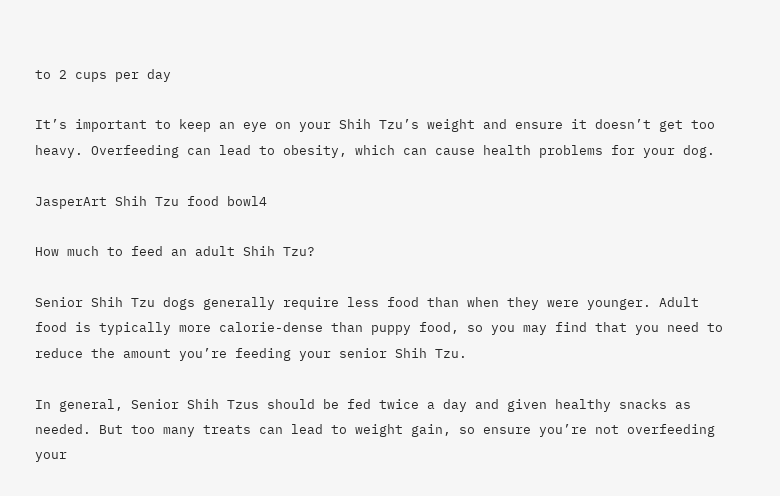to 2 cups per day

It’s important to keep an eye on your Shih Tzu’s weight and ensure it doesn’t get too heavy. Overfeeding can lead to obesity, which can cause health problems for your dog.

JasperArt Shih Tzu food bowl4

How much to feed an adult Shih Tzu?

Senior Shih Tzu dogs generally require less food than when they were younger. Adult food is typically more calorie-dense than puppy food, so you may find that you need to reduce the amount you’re feeding your senior Shih Tzu.

In general, Senior Shih Tzus should be fed twice a day and given healthy snacks as needed. But too many treats can lead to weight gain, so ensure you’re not overfeeding your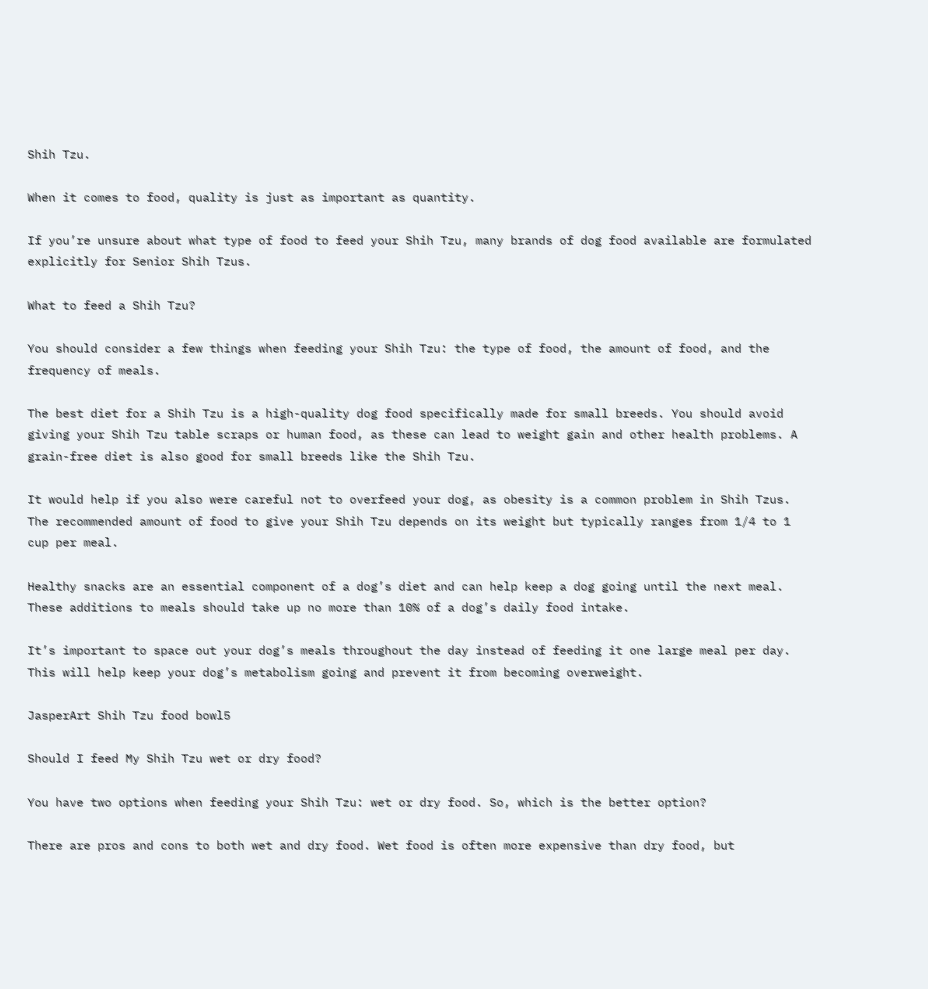Shih Tzu.

When it comes to food, quality is just as important as quantity.

If you’re unsure about what type of food to feed your Shih Tzu, many brands of dog food available are formulated explicitly for Senior Shih Tzus.

What to feed a Shih Tzu?

You should consider a few things when feeding your Shih Tzu: the type of food, the amount of food, and the frequency of meals.

The best diet for a Shih Tzu is a high-quality dog food specifically made for small breeds. You should avoid giving your Shih Tzu table scraps or human food, as these can lead to weight gain and other health problems. A grain-free diet is also good for small breeds like the Shih Tzu.

It would help if you also were careful not to overfeed your dog, as obesity is a common problem in Shih Tzus. The recommended amount of food to give your Shih Tzu depends on its weight but typically ranges from 1/4 to 1 cup per meal.

Healthy snacks are an essential component of a dog’s diet and can help keep a dog going until the next meal. These additions to meals should take up no more than 10% of a dog’s daily food intake.

It’s important to space out your dog’s meals throughout the day instead of feeding it one large meal per day. This will help keep your dog’s metabolism going and prevent it from becoming overweight.

JasperArt Shih Tzu food bowl5

Should I feed My Shih Tzu wet or dry food?

You have two options when feeding your Shih Tzu: wet or dry food. So, which is the better option?

There are pros and cons to both wet and dry food. Wet food is often more expensive than dry food, but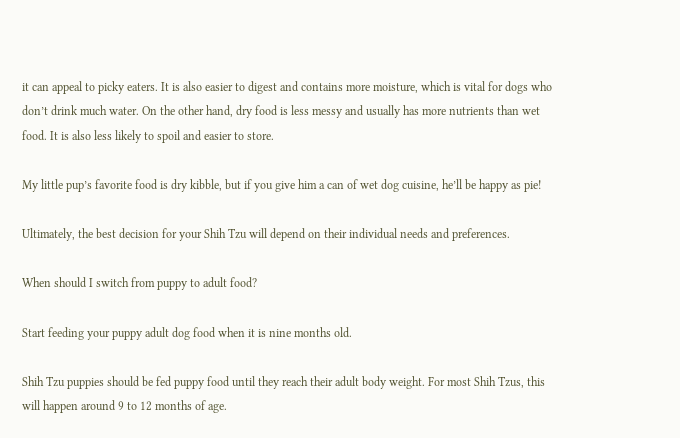it can appeal to picky eaters. It is also easier to digest and contains more moisture, which is vital for dogs who don’t drink much water. On the other hand, dry food is less messy and usually has more nutrients than wet food. It is also less likely to spoil and easier to store.

My little pup’s favorite food is dry kibble, but if you give him a can of wet dog cuisine, he’ll be happy as pie!

Ultimately, the best decision for your Shih Tzu will depend on their individual needs and preferences.

When should I switch from puppy to adult food?

Start feeding your puppy adult dog food when it is nine months old.

Shih Tzu puppies should be fed puppy food until they reach their adult body weight. For most Shih Tzus, this will happen around 9 to 12 months of age.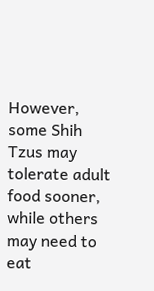However, some Shih Tzus may tolerate adult food sooner, while others may need to eat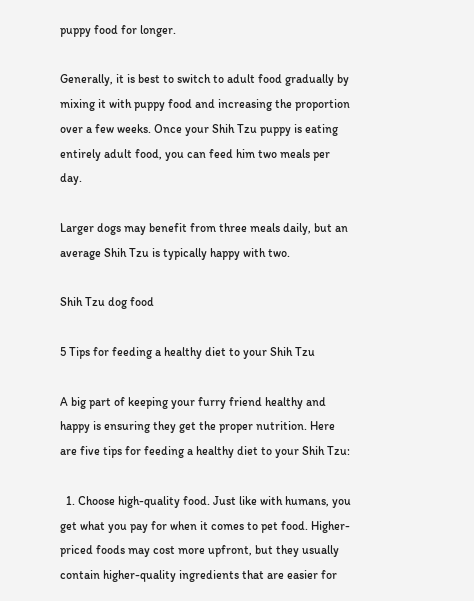puppy food for longer.

Generally, it is best to switch to adult food gradually by mixing it with puppy food and increasing the proportion over a few weeks. Once your Shih Tzu puppy is eating entirely adult food, you can feed him two meals per day.

Larger dogs may benefit from three meals daily, but an average Shih Tzu is typically happy with two.

Shih Tzu dog food

5 Tips for feeding a healthy diet to your Shih Tzu

A big part of keeping your furry friend healthy and happy is ensuring they get the proper nutrition. Here are five tips for feeding a healthy diet to your Shih Tzu:

  1. Choose high-quality food. Just like with humans, you get what you pay for when it comes to pet food. Higher-priced foods may cost more upfront, but they usually contain higher-quality ingredients that are easier for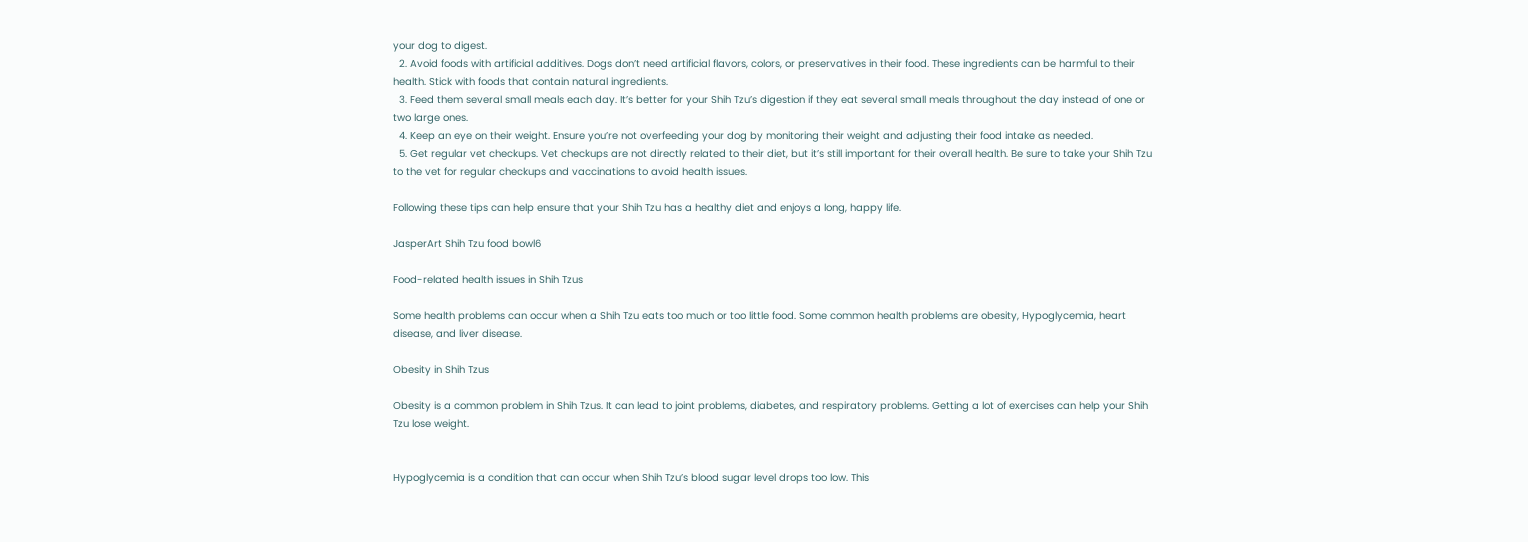your dog to digest.
  2. Avoid foods with artificial additives. Dogs don’t need artificial flavors, colors, or preservatives in their food. These ingredients can be harmful to their health. Stick with foods that contain natural ingredients.
  3. Feed them several small meals each day. It’s better for your Shih Tzu’s digestion if they eat several small meals throughout the day instead of one or two large ones.
  4. Keep an eye on their weight. Ensure you’re not overfeeding your dog by monitoring their weight and adjusting their food intake as needed.
  5. Get regular vet checkups. Vet checkups are not directly related to their diet, but it’s still important for their overall health. Be sure to take your Shih Tzu to the vet for regular checkups and vaccinations to avoid health issues.

Following these tips can help ensure that your Shih Tzu has a healthy diet and enjoys a long, happy life.

JasperArt Shih Tzu food bowl6

Food-related health issues in Shih Tzus

Some health problems can occur when a Shih Tzu eats too much or too little food. Some common health problems are obesity, Hypoglycemia, heart disease, and liver disease.

Obesity in Shih Tzus

Obesity is a common problem in Shih Tzus. It can lead to joint problems, diabetes, and respiratory problems. Getting a lot of exercises can help your Shih Tzu lose weight.


Hypoglycemia is a condition that can occur when Shih Tzu’s blood sugar level drops too low. This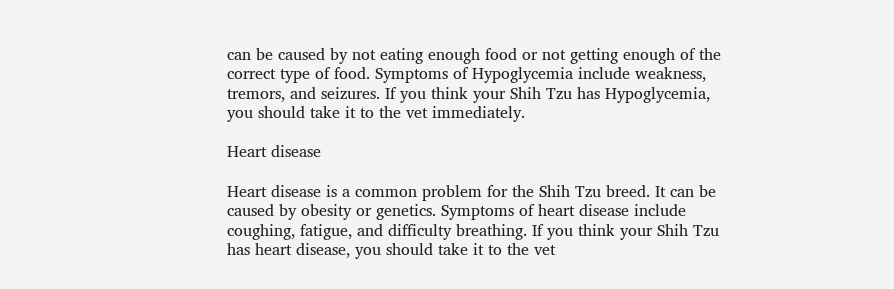can be caused by not eating enough food or not getting enough of the correct type of food. Symptoms of Hypoglycemia include weakness, tremors, and seizures. If you think your Shih Tzu has Hypoglycemia, you should take it to the vet immediately.

Heart disease

Heart disease is a common problem for the Shih Tzu breed. It can be caused by obesity or genetics. Symptoms of heart disease include coughing, fatigue, and difficulty breathing. If you think your Shih Tzu has heart disease, you should take it to the vet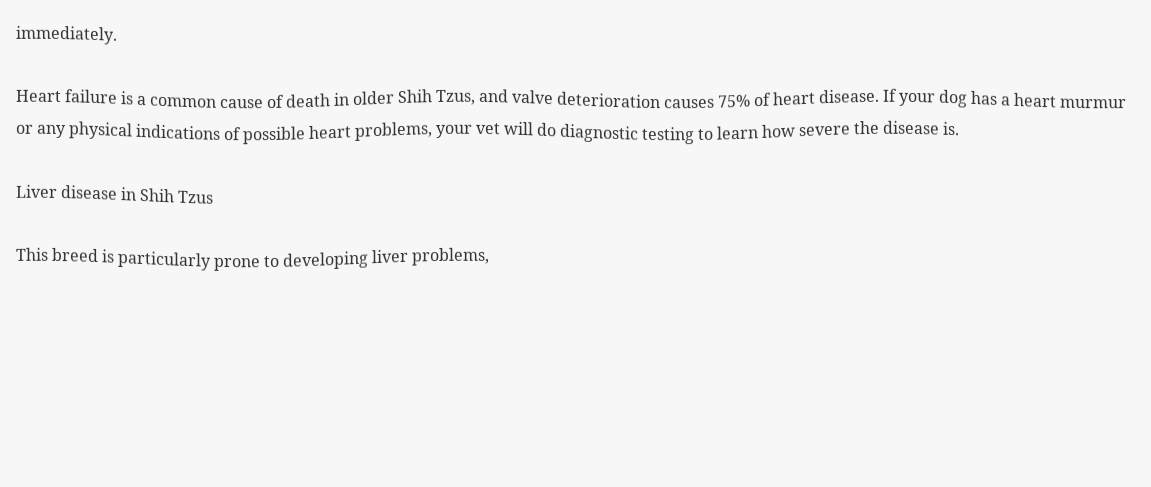immediately.

Heart failure is a common cause of death in older Shih Tzus, and valve deterioration causes 75% of heart disease. If your dog has a heart murmur or any physical indications of possible heart problems, your vet will do diagnostic testing to learn how severe the disease is.

Liver disease in Shih Tzus

This breed is particularly prone to developing liver problems,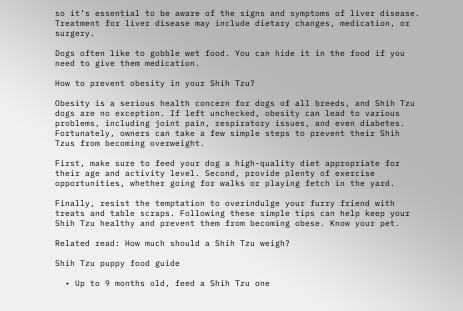so it’s essential to be aware of the signs and symptoms of liver disease. Treatment for liver disease may include dietary changes, medication, or surgery.

Dogs often like to gobble wet food. You can hide it in the food if you need to give them medication.

How to prevent obesity in your Shih Tzu?

Obesity is a serious health concern for dogs of all breeds, and Shih Tzu dogs are no exception. If left unchecked, obesity can lead to various problems, including joint pain, respiratory issues, and even diabetes. Fortunately, owners can take a few simple steps to prevent their Shih Tzus from becoming overweight.

First, make sure to feed your dog a high-quality diet appropriate for their age and activity level. Second, provide plenty of exercise opportunities, whether going for walks or playing fetch in the yard.

Finally, resist the temptation to overindulge your furry friend with treats and table scraps. Following these simple tips can help keep your Shih Tzu healthy and prevent them from becoming obese. Know your pet.

Related read: How much should a Shih Tzu weigh?

Shih Tzu puppy food guide

  • Up to 9 months old, feed a Shih Tzu one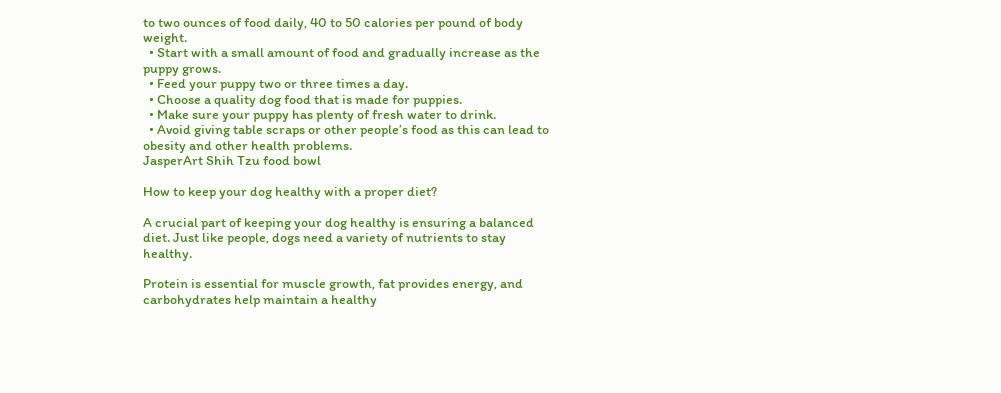to two ounces of food daily, 40 to 50 calories per pound of body weight.
  • Start with a small amount of food and gradually increase as the puppy grows.
  • Feed your puppy two or three times a day.
  • Choose a quality dog food that is made for puppies.
  • Make sure your puppy has plenty of fresh water to drink.
  • Avoid giving table scraps or other people’s food as this can lead to obesity and other health problems.
JasperArt Shih Tzu food bowl

How to keep your dog healthy with a proper diet?

A crucial part of keeping your dog healthy is ensuring a balanced diet. Just like people, dogs need a variety of nutrients to stay healthy.

Protein is essential for muscle growth, fat provides energy, and carbohydrates help maintain a healthy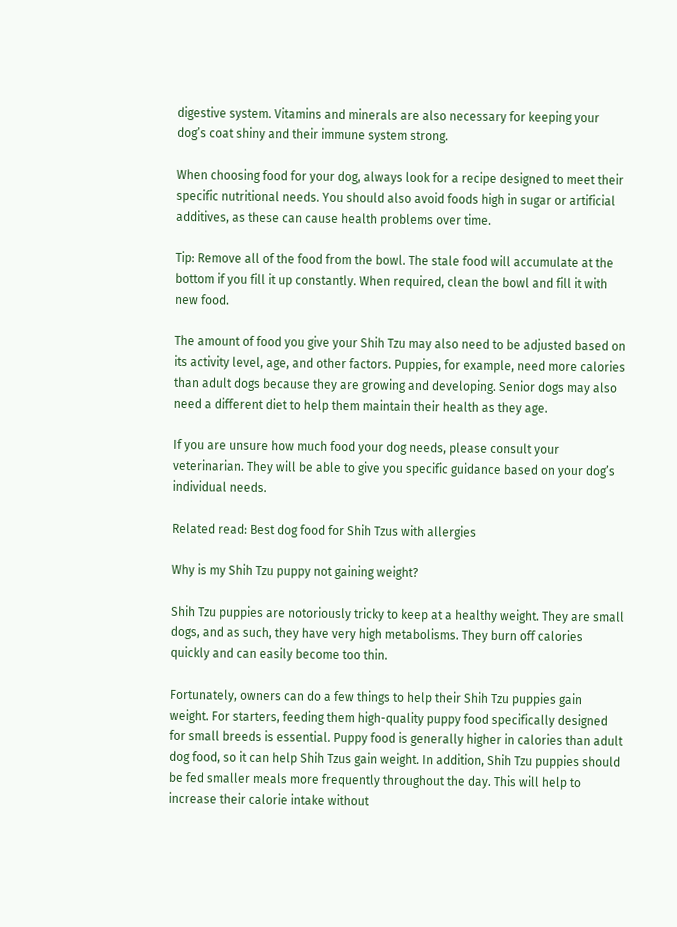digestive system. Vitamins and minerals are also necessary for keeping your dog’s coat shiny and their immune system strong.

When choosing food for your dog, always look for a recipe designed to meet their specific nutritional needs. You should also avoid foods high in sugar or artificial additives, as these can cause health problems over time.

Tip: Remove all of the food from the bowl. The stale food will accumulate at the bottom if you fill it up constantly. When required, clean the bowl and fill it with new food.

The amount of food you give your Shih Tzu may also need to be adjusted based on its activity level, age, and other factors. Puppies, for example, need more calories than adult dogs because they are growing and developing. Senior dogs may also need a different diet to help them maintain their health as they age.

If you are unsure how much food your dog needs, please consult your veterinarian. They will be able to give you specific guidance based on your dog’s individual needs.

Related read: Best dog food for Shih Tzus with allergies

Why is my Shih Tzu puppy not gaining weight?

Shih Tzu puppies are notoriously tricky to keep at a healthy weight. They are small dogs, and as such, they have very high metabolisms. They burn off calories quickly and can easily become too thin.

Fortunately, owners can do a few things to help their Shih Tzu puppies gain weight. For starters, feeding them high-quality puppy food specifically designed for small breeds is essential. Puppy food is generally higher in calories than adult dog food, so it can help Shih Tzus gain weight. In addition, Shih Tzu puppies should be fed smaller meals more frequently throughout the day. This will help to increase their calorie intake without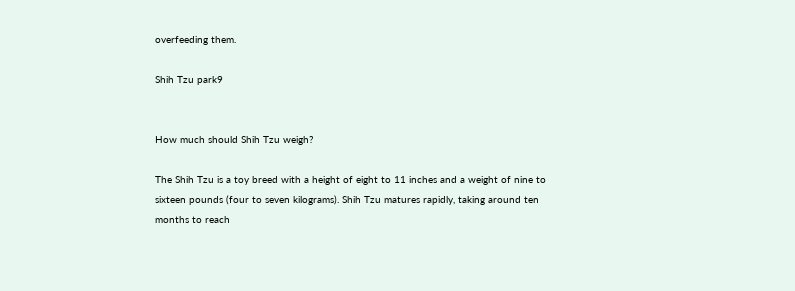overfeeding them.

Shih Tzu park9


How much should Shih Tzu weigh?

The Shih Tzu is a toy breed with a height of eight to 11 inches and a weight of nine to sixteen pounds (four to seven kilograms). Shih Tzu matures rapidly, taking around ten months to reach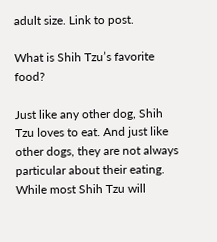adult size. Link to post.

What is Shih Tzu’s favorite food?

Just like any other dog, Shih Tzu loves to eat. And just like other dogs, they are not always particular about their eating. While most Shih Tzu will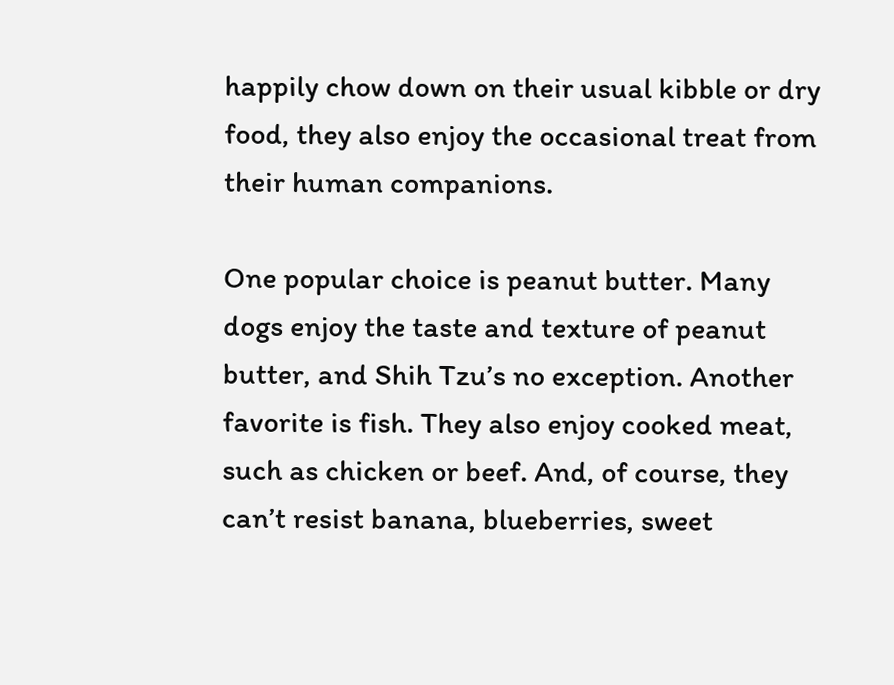happily chow down on their usual kibble or dry food, they also enjoy the occasional treat from their human companions.

One popular choice is peanut butter. Many dogs enjoy the taste and texture of peanut butter, and Shih Tzu’s no exception. Another favorite is fish. They also enjoy cooked meat, such as chicken or beef. And, of course, they can’t resist banana, blueberries, sweet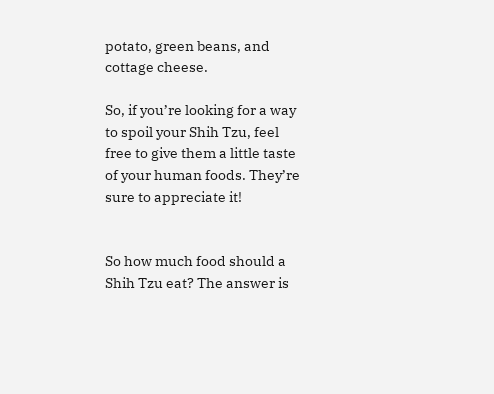potato, green beans, and cottage cheese.

So, if you’re looking for a way to spoil your Shih Tzu, feel free to give them a little taste of your human foods. They’re sure to appreciate it!


So how much food should a Shih Tzu eat? The answer is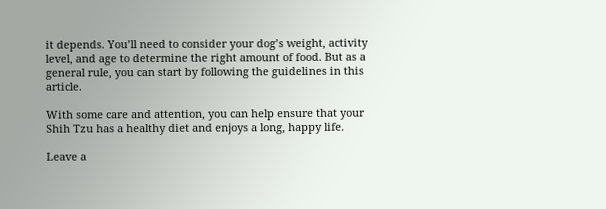it depends. You’ll need to consider your dog’s weight, activity level, and age to determine the right amount of food. But as a general rule, you can start by following the guidelines in this article.

With some care and attention, you can help ensure that your Shih Tzu has a healthy diet and enjoys a long, happy life.

Leave a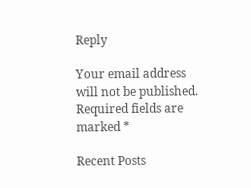Reply

Your email address will not be published. Required fields are marked *

Recent Posts